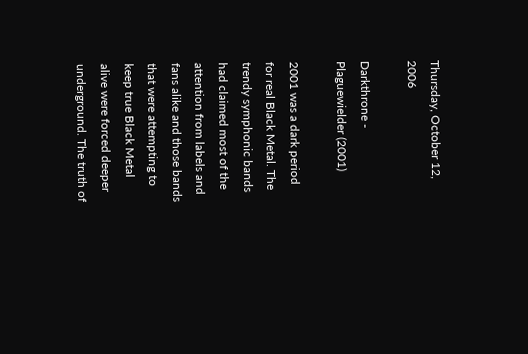Thursday, October 12, 2006

Darkthrone - Plaguewielder (2001)

2001 was a dark period for real Black Metal. The trendy symphonic bands had claimed most of the attention from labels and fans alike and those bands that were attempting to keep true Black Metal alive were forced deeper underground. The truth of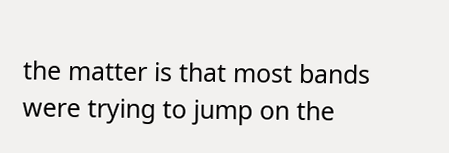the matter is that most bands were trying to jump on the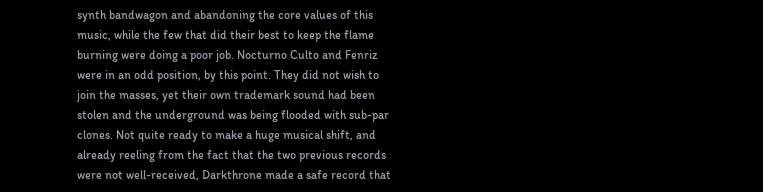synth bandwagon and abandoning the core values of this music, while the few that did their best to keep the flame burning were doing a poor job. Nocturno Culto and Fenriz were in an odd position, by this point. They did not wish to join the masses, yet their own trademark sound had been stolen and the underground was being flooded with sub-par clones. Not quite ready to make a huge musical shift, and already reeling from the fact that the two previous records were not well-received, Darkthrone made a safe record that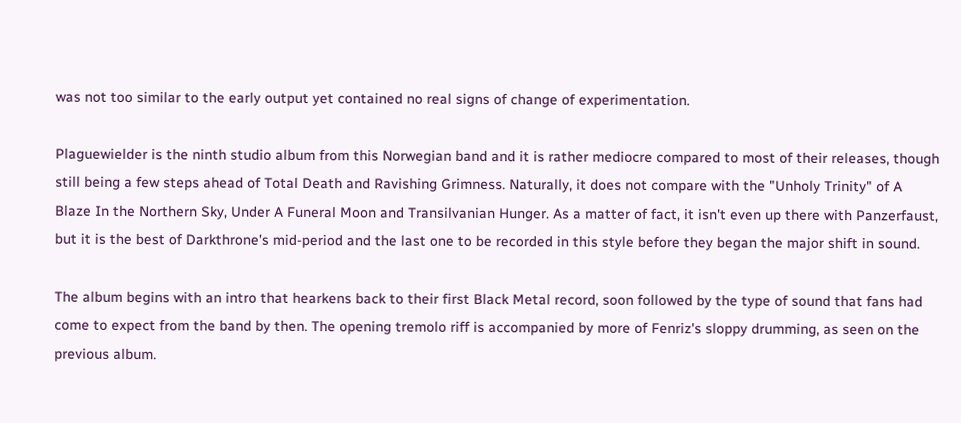was not too similar to the early output yet contained no real signs of change of experimentation.

Plaguewielder is the ninth studio album from this Norwegian band and it is rather mediocre compared to most of their releases, though still being a few steps ahead of Total Death and Ravishing Grimness. Naturally, it does not compare with the "Unholy Trinity" of A Blaze In the Northern Sky, Under A Funeral Moon and Transilvanian Hunger. As a matter of fact, it isn't even up there with Panzerfaust, but it is the best of Darkthrone's mid-period and the last one to be recorded in this style before they began the major shift in sound.

The album begins with an intro that hearkens back to their first Black Metal record, soon followed by the type of sound that fans had come to expect from the band by then. The opening tremolo riff is accompanied by more of Fenriz's sloppy drumming, as seen on the previous album.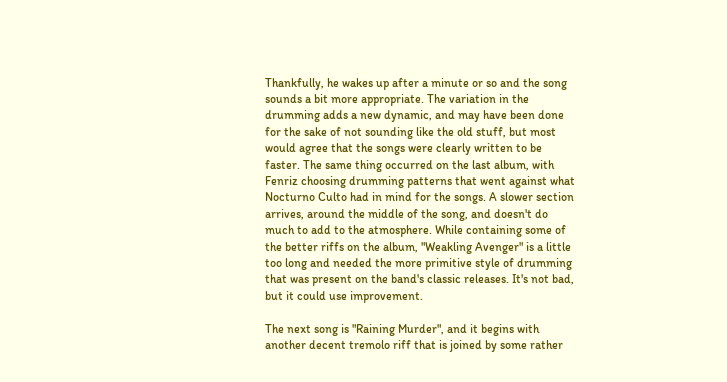Thankfully, he wakes up after a minute or so and the song sounds a bit more appropriate. The variation in the drumming adds a new dynamic, and may have been done for the sake of not sounding like the old stuff, but most would agree that the songs were clearly written to be faster. The same thing occurred on the last album, with Fenriz choosing drumming patterns that went against what Nocturno Culto had in mind for the songs. A slower section arrives, around the middle of the song, and doesn't do much to add to the atmosphere. While containing some of the better riffs on the album, "Weakling Avenger" is a little too long and needed the more primitive style of drumming that was present on the band's classic releases. It's not bad, but it could use improvement.

The next song is "Raining Murder", and it begins with another decent tremolo riff that is joined by some rather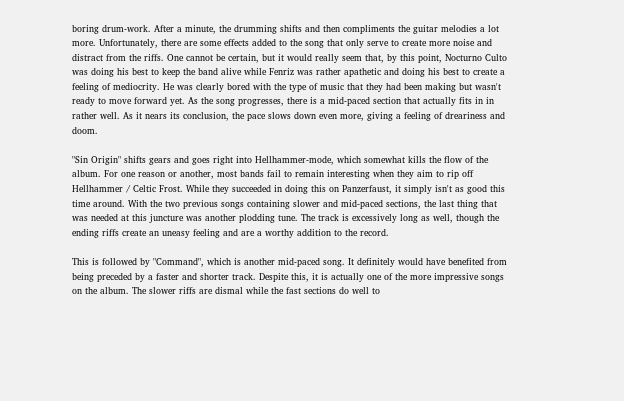boring drum-work. After a minute, the drumming shifts and then compliments the guitar melodies a lot more. Unfortunately, there are some effects added to the song that only serve to create more noise and distract from the riffs. One cannot be certain, but it would really seem that, by this point, Nocturno Culto was doing his best to keep the band alive while Fenriz was rather apathetic and doing his best to create a feeling of mediocrity. He was clearly bored with the type of music that they had been making but wasn't ready to move forward yet. As the song progresses, there is a mid-paced section that actually fits in in rather well. As it nears its conclusion, the pace slows down even more, giving a feeling of dreariness and doom.

"Sin Origin" shifts gears and goes right into Hellhammer-mode, which somewhat kills the flow of the album. For one reason or another, most bands fail to remain interesting when they aim to rip off Hellhammer / Celtic Frost. While they succeeded in doing this on Panzerfaust, it simply isn't as good this time around. With the two previous songs containing slower and mid-paced sections, the last thing that was needed at this juncture was another plodding tune. The track is excessively long as well, though the ending riffs create an uneasy feeling and are a worthy addition to the record.

This is followed by "Command", which is another mid-paced song. It definitely would have benefited from being preceded by a faster and shorter track. Despite this, it is actually one of the more impressive songs on the album. The slower riffs are dismal while the fast sections do well to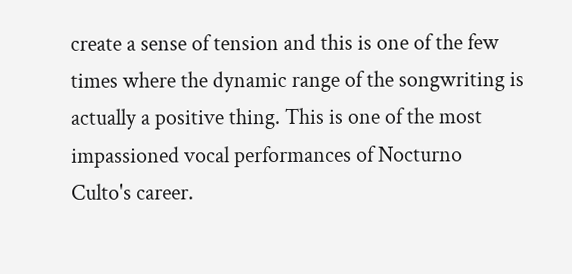create a sense of tension and this is one of the few times where the dynamic range of the songwriting is actually a positive thing. This is one of the most impassioned vocal performances of Nocturno Culto's career.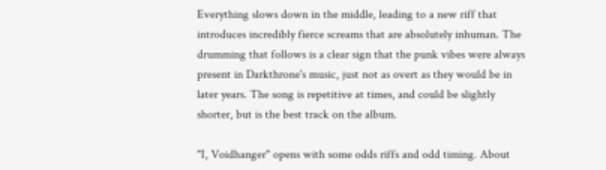Everything slows down in the middle, leading to a new riff that introduces incredibly fierce screams that are absolutely inhuman. The drumming that follows is a clear sign that the punk vibes were always present in Darkthrone's music, just not as overt as they would be in later years. The song is repetitive at times, and could be slightly shorter, but is the best track on the album.

"I, Voidhanger" opens with some odds riffs and odd timing. About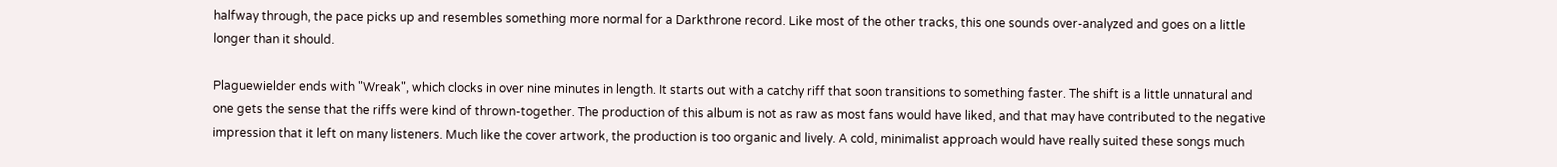halfway through, the pace picks up and resembles something more normal for a Darkthrone record. Like most of the other tracks, this one sounds over-analyzed and goes on a little longer than it should.

Plaguewielder ends with "Wreak", which clocks in over nine minutes in length. It starts out with a catchy riff that soon transitions to something faster. The shift is a little unnatural and one gets the sense that the riffs were kind of thrown-together. The production of this album is not as raw as most fans would have liked, and that may have contributed to the negative impression that it left on many listeners. Much like the cover artwork, the production is too organic and lively. A cold, minimalist approach would have really suited these songs much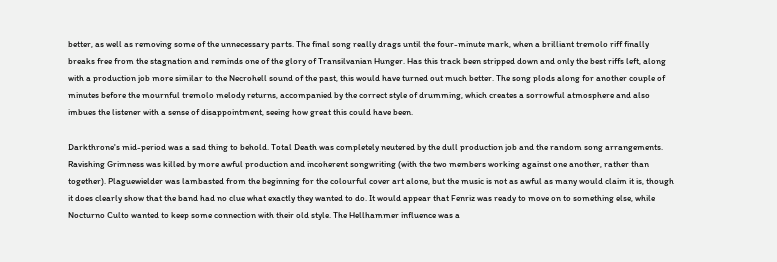better, as well as removing some of the unnecessary parts. The final song really drags until the four-minute mark, when a brilliant tremolo riff finally breaks free from the stagnation and reminds one of the glory of Transilvanian Hunger. Has this track been stripped down and only the best riffs left, along with a production job more similar to the Necrohell sound of the past, this would have turned out much better. The song plods along for another couple of minutes before the mournful tremolo melody returns, accompanied by the correct style of drumming, which creates a sorrowful atmosphere and also imbues the listener with a sense of disappointment, seeing how great this could have been.

Darkthrone's mid-period was a sad thing to behold. Total Death was completely neutered by the dull production job and the random song arrangements. Ravishing Grimness was killed by more awful production and incoherent songwriting (with the two members working against one another, rather than together). Plaguewielder was lambasted from the beginning for the colourful cover art alone, but the music is not as awful as many would claim it is, though it does clearly show that the band had no clue what exactly they wanted to do. It would appear that Fenriz was ready to move on to something else, while Nocturno Culto wanted to keep some connection with their old style. The Hellhammer influence was a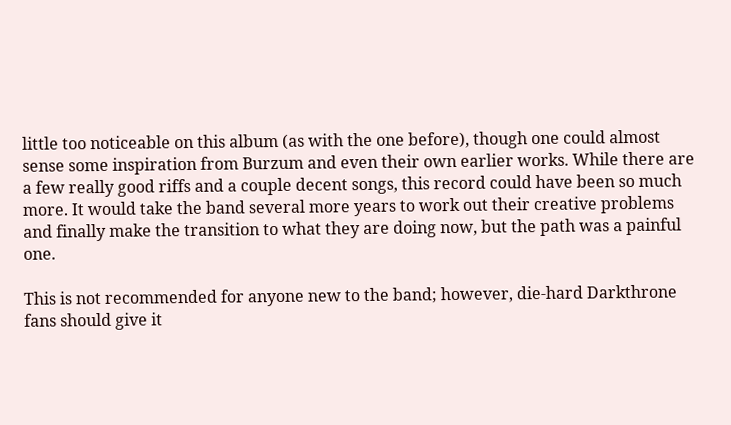little too noticeable on this album (as with the one before), though one could almost sense some inspiration from Burzum and even their own earlier works. While there are a few really good riffs and a couple decent songs, this record could have been so much more. It would take the band several more years to work out their creative problems and finally make the transition to what they are doing now, but the path was a painful one.

This is not recommended for anyone new to the band; however, die-hard Darkthrone fans should give it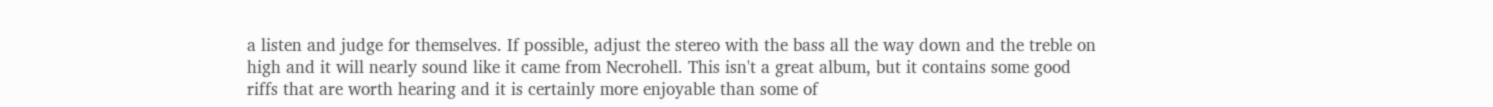a listen and judge for themselves. If possible, adjust the stereo with the bass all the way down and the treble on high and it will nearly sound like it came from Necrohell. This isn't a great album, but it contains some good riffs that are worth hearing and it is certainly more enjoyable than some of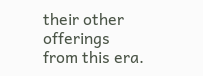their other offerings from this era.